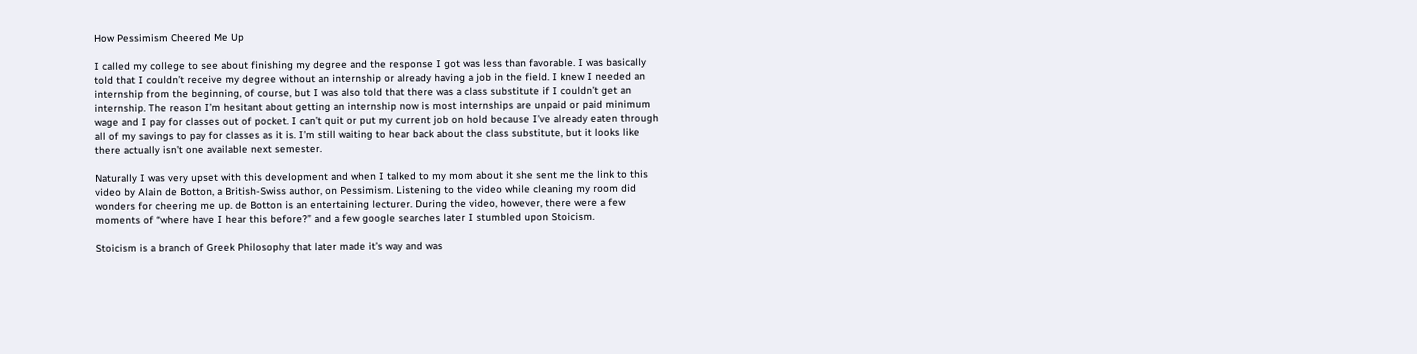How Pessimism Cheered Me Up

I called my college to see about finishing my degree and the response I got was less than favorable. I was basically told that I couldn’t receive my degree without an internship or already having a job in the field. I knew I needed an internship from the beginning, of course, but I was also told that there was a class substitute if I couldn’t get an internship. The reason I’m hesitant about getting an internship now is most internships are unpaid or paid minimum wage and I pay for classes out of pocket. I can’t quit or put my current job on hold because I’ve already eaten through all of my savings to pay for classes as it is. I’m still waiting to hear back about the class substitute, but it looks like there actually isn’t one available next semester.

Naturally I was very upset with this development and when I talked to my mom about it she sent me the link to this video by Alain de Botton, a British-Swiss author, on Pessimism. Listening to the video while cleaning my room did wonders for cheering me up. de Botton is an entertaining lecturer. During the video, however, there were a few moments of “where have I hear this before?” and a few google searches later I stumbled upon Stoicism.

Stoicism is a branch of Greek Philosophy that later made it’s way and was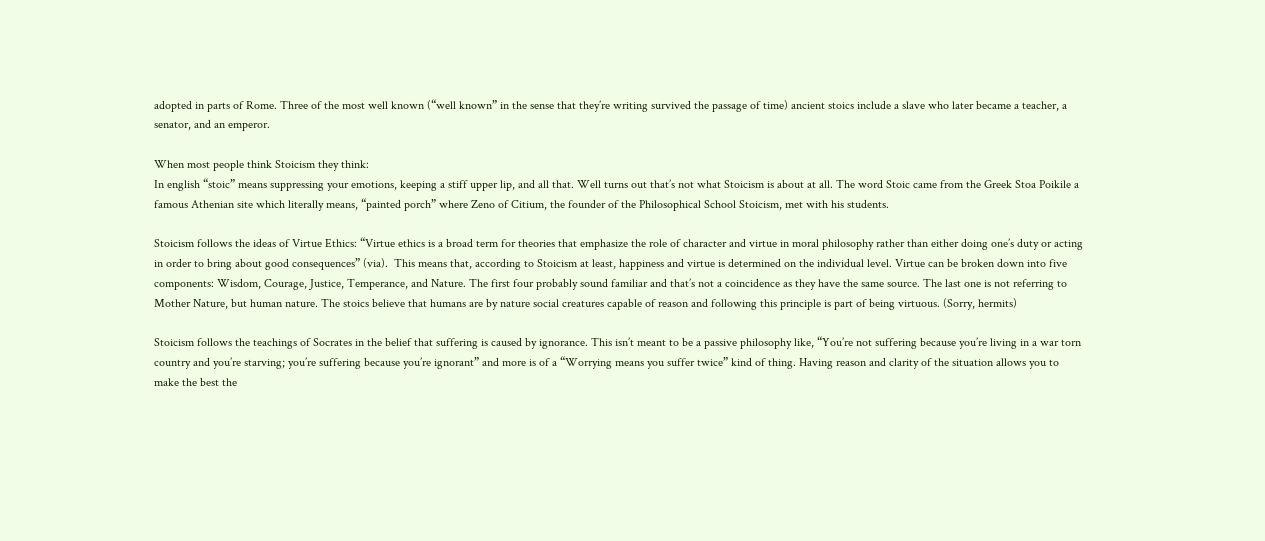adopted in parts of Rome. Three of the most well known (“well known” in the sense that they’re writing survived the passage of time) ancient stoics include a slave who later became a teacher, a senator, and an emperor.

When most people think Stoicism they think:
In english “stoic” means suppressing your emotions, keeping a stiff upper lip, and all that. Well turns out that’s not what Stoicism is about at all. The word Stoic came from the Greek Stoa Poikile a famous Athenian site which literally means, “painted porch” where Zeno of Citium, the founder of the Philosophical School Stoicism, met with his students.

Stoicism follows the ideas of Virtue Ethics: “Virtue ethics is a broad term for theories that emphasize the role of character and virtue in moral philosophy rather than either doing one’s duty or acting in order to bring about good consequences” (via).  This means that, according to Stoicism at least, happiness and virtue is determined on the individual level. Virtue can be broken down into five components: Wisdom, Courage, Justice, Temperance, and Nature. The first four probably sound familiar and that’s not a coincidence as they have the same source. The last one is not referring to Mother Nature, but human nature. The stoics believe that humans are by nature social creatures capable of reason and following this principle is part of being virtuous. (Sorry, hermits)

Stoicism follows the teachings of Socrates in the belief that suffering is caused by ignorance. This isn’t meant to be a passive philosophy like, “You’re not suffering because you’re living in a war torn country and you’re starving; you’re suffering because you’re ignorant” and more is of a “Worrying means you suffer twice” kind of thing. Having reason and clarity of the situation allows you to make the best the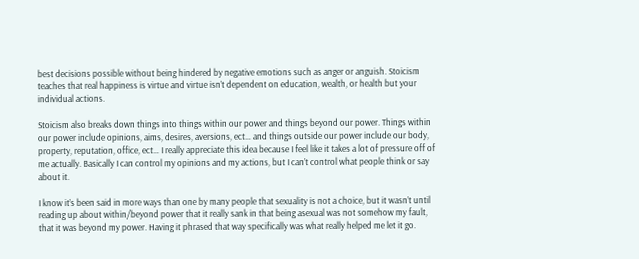best decisions possible without being hindered by negative emotions such as anger or anguish. Stoicism teaches that real happiness is virtue and virtue isn’t dependent on education, wealth, or health but your individual actions.

Stoicism also breaks down things into things within our power and things beyond our power. Things within our power include opinions, aims, desires, aversions, ect… and things outside our power include our body, property, reputation, office, ect… I really appreciate this idea because I feel like it takes a lot of pressure off of me actually. Basically I can control my opinions and my actions, but I can’t control what people think or say about it.

I know it’s been said in more ways than one by many people that sexuality is not a choice, but it wasn’t until reading up about within/beyond power that it really sank in that being asexual was not somehow my fault, that it was beyond my power. Having it phrased that way specifically was what really helped me let it go.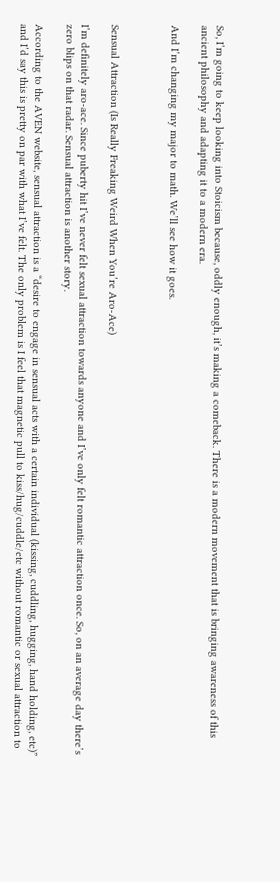So, I’m going to keep looking into Stoicism because, oddly enough, it’s making a comeback. There is a modern movement that is bringing awareness of this ancient philosophy and adapting it to a modern era.

And I’m changing my major to math. We’ll see how it goes.



Sensual Attraction (Is Really Freaking Weird When You’re Aro-Ace)

I’m definitely aro-ace. Since puberty hit I’ve never felt sexual attraction towards anyone and I’ve only felt romantic attraction once. So, on an average day there’s zero blips on that radar. Sensual attraction is another story.

According to the AVEN website, sensual attraction is a “desire to engage in sensual acts with a certain individual (kissing, cuddling, hugging, hand holding, etc)” and I’d say this is pretty on par with what I’ve felt. The only problem is I feel that magnetic pull to kiss/hug/cuddle/etc without romantic or sexual attraction to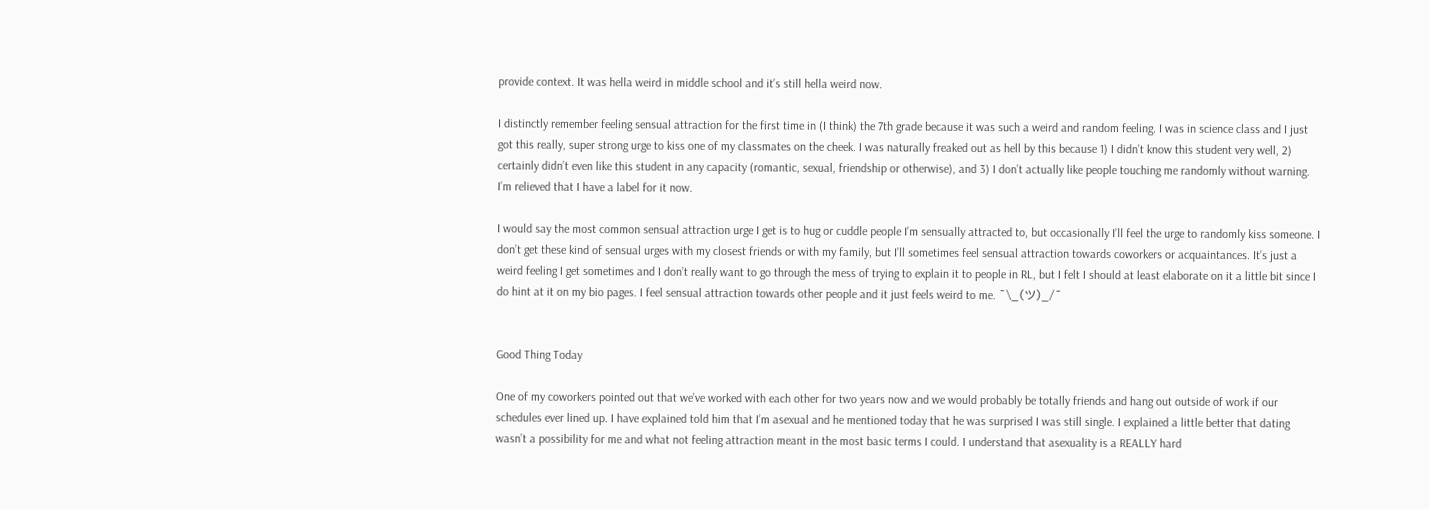provide context. It was hella weird in middle school and it’s still hella weird now.

I distinctly remember feeling sensual attraction for the first time in (I think) the 7th grade because it was such a weird and random feeling. I was in science class and I just got this really, super strong urge to kiss one of my classmates on the cheek. I was naturally freaked out as hell by this because 1) I didn’t know this student very well, 2) certainly didn’t even like this student in any capacity (romantic, sexual, friendship or otherwise), and 3) I don’t actually like people touching me randomly without warning. I’m relieved that I have a label for it now.

I would say the most common sensual attraction urge I get is to hug or cuddle people I’m sensually attracted to, but occasionally I’ll feel the urge to randomly kiss someone. I don’t get these kind of sensual urges with my closest friends or with my family, but I’ll sometimes feel sensual attraction towards coworkers or acquaintances. It’s just a weird feeling I get sometimes and I don’t really want to go through the mess of trying to explain it to people in RL, but I felt I should at least elaborate on it a little bit since I do hint at it on my bio pages. I feel sensual attraction towards other people and it just feels weird to me. ¯\_(ツ)_/¯


Good Thing Today

One of my coworkers pointed out that we’ve worked with each other for two years now and we would probably be totally friends and hang out outside of work if our schedules ever lined up. I have explained told him that I’m asexual and he mentioned today that he was surprised I was still single. I explained a little better that dating wasn’t a possibility for me and what not feeling attraction meant in the most basic terms I could. I understand that asexuality is a REALLY hard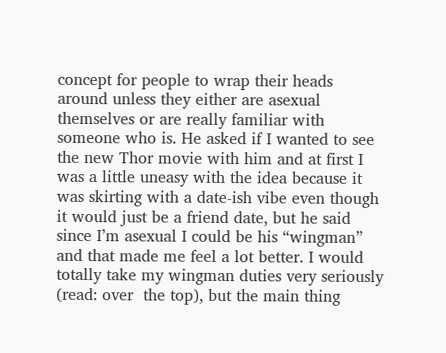concept for people to wrap their heads around unless they either are asexual themselves or are really familiar with someone who is. He asked if I wanted to see the new Thor movie with him and at first I was a little uneasy with the idea because it was skirting with a date-ish vibe even though it would just be a friend date, but he said since I’m asexual I could be his “wingman” and that made me feel a lot better. I would totally take my wingman duties very seriously (read: over  the top), but the main thing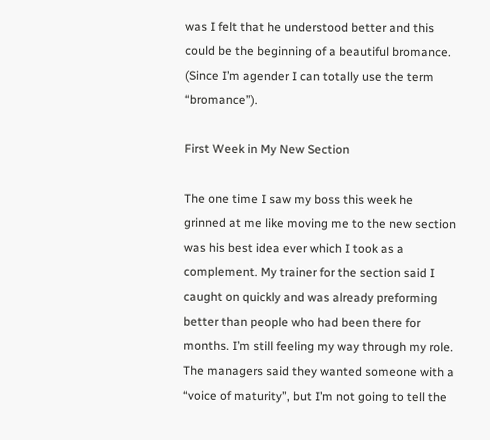was I felt that he understood better and this could be the beginning of a beautiful bromance. (Since I’m agender I can totally use the term “bromance”).

First Week in My New Section

The one time I saw my boss this week he grinned at me like moving me to the new section was his best idea ever which I took as a complement. My trainer for the section said I caught on quickly and was already preforming better than people who had been there for months. I’m still feeling my way through my role. The managers said they wanted someone with a “voice of maturity”, but I’m not going to tell the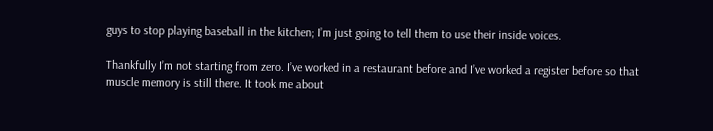guys to stop playing baseball in the kitchen; I’m just going to tell them to use their inside voices.

Thankfully I’m not starting from zero. I’ve worked in a restaurant before and I’ve worked a register before so that muscle memory is still there. It took me about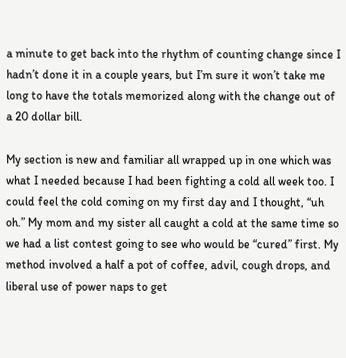a minute to get back into the rhythm of counting change since I hadn’t done it in a couple years, but I’m sure it won’t take me long to have the totals memorized along with the change out of a 20 dollar bill.

My section is new and familiar all wrapped up in one which was what I needed because I had been fighting a cold all week too. I could feel the cold coming on my first day and I thought, “uh oh.” My mom and my sister all caught a cold at the same time so we had a list contest going to see who would be “cured” first. My method involved a half a pot of coffee, advil, cough drops, and liberal use of power naps to get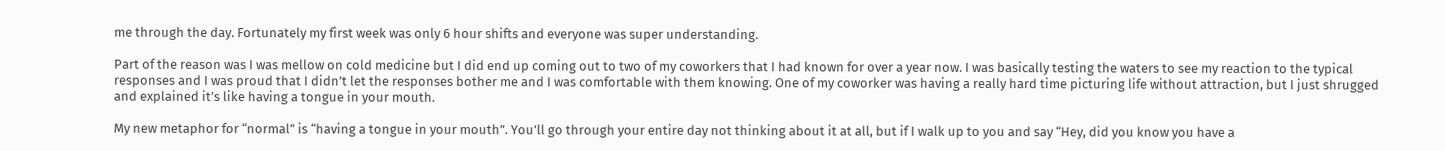me through the day. Fortunately my first week was only 6 hour shifts and everyone was super understanding.

Part of the reason was I was mellow on cold medicine but I did end up coming out to two of my coworkers that I had known for over a year now. I was basically testing the waters to see my reaction to the typical responses and I was proud that I didn’t let the responses bother me and I was comfortable with them knowing. One of my coworker was having a really hard time picturing life without attraction, but I just shrugged and explained it’s like having a tongue in your mouth.

My new metaphor for “normal” is “having a tongue in your mouth”. You’ll go through your entire day not thinking about it at all, but if I walk up to you and say “Hey, did you know you have a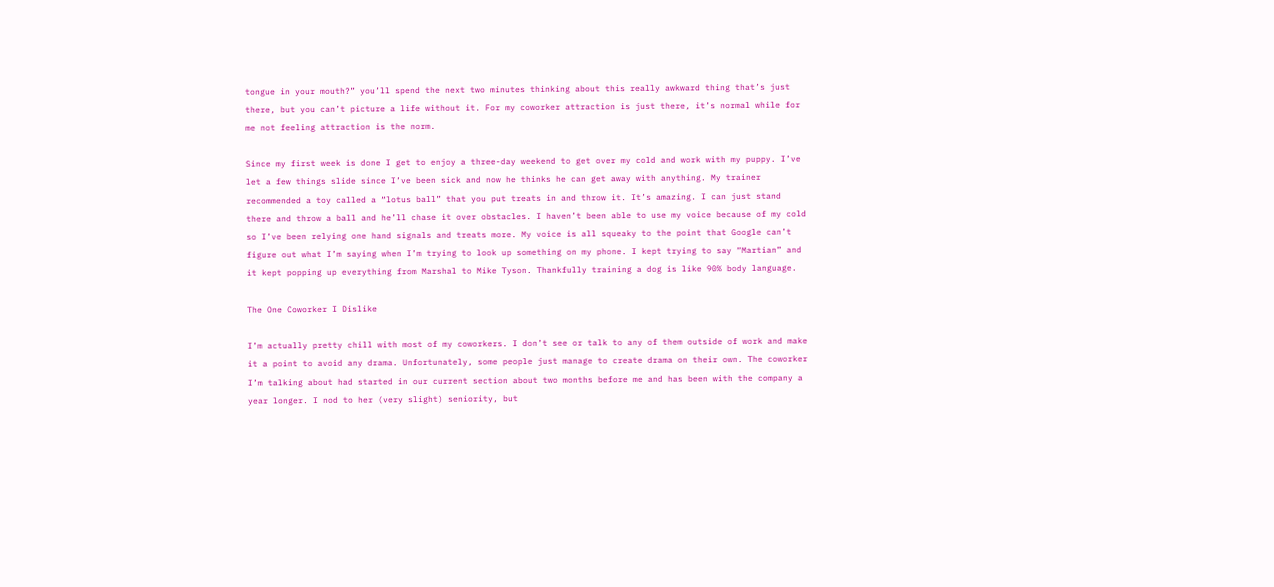tongue in your mouth?” you’ll spend the next two minutes thinking about this really awkward thing that’s just there, but you can’t picture a life without it. For my coworker attraction is just there, it’s normal while for me not feeling attraction is the norm.

Since my first week is done I get to enjoy a three-day weekend to get over my cold and work with my puppy. I’ve let a few things slide since I’ve been sick and now he thinks he can get away with anything. My trainer recommended a toy called a “lotus ball” that you put treats in and throw it. It’s amazing. I can just stand there and throw a ball and he’ll chase it over obstacles. I haven’t been able to use my voice because of my cold so I’ve been relying one hand signals and treats more. My voice is all squeaky to the point that Google can’t figure out what I’m saying when I’m trying to look up something on my phone. I kept trying to say “Martian” and it kept popping up everything from Marshal to Mike Tyson. Thankfully training a dog is like 90% body language.

The One Coworker I Dislike

I’m actually pretty chill with most of my coworkers. I don’t see or talk to any of them outside of work and make it a point to avoid any drama. Unfortunately, some people just manage to create drama on their own. The coworker I’m talking about had started in our current section about two months before me and has been with the company a year longer. I nod to her (very slight) seniority, but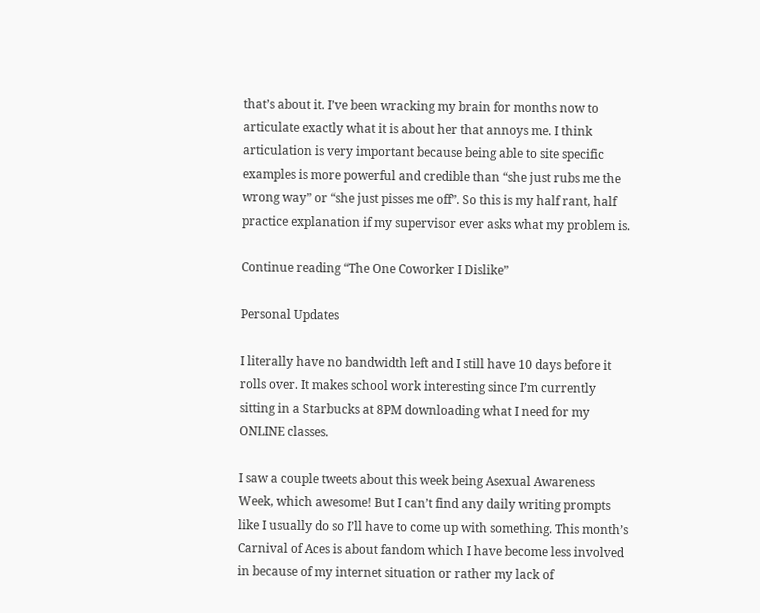that’s about it. I’ve been wracking my brain for months now to articulate exactly what it is about her that annoys me. I think articulation is very important because being able to site specific examples is more powerful and credible than “she just rubs me the wrong way” or “she just pisses me off”. So this is my half rant, half practice explanation if my supervisor ever asks what my problem is.

Continue reading “The One Coworker I Dislike”

Personal Updates

I literally have no bandwidth left and I still have 10 days before it rolls over. It makes school work interesting since I’m currently sitting in a Starbucks at 8PM downloading what I need for my ONLINE classes.

I saw a couple tweets about this week being Asexual Awareness Week, which awesome! But I can’t find any daily writing prompts like I usually do so I’ll have to come up with something. This month’s Carnival of Aces is about fandom which I have become less involved in because of my internet situation or rather my lack of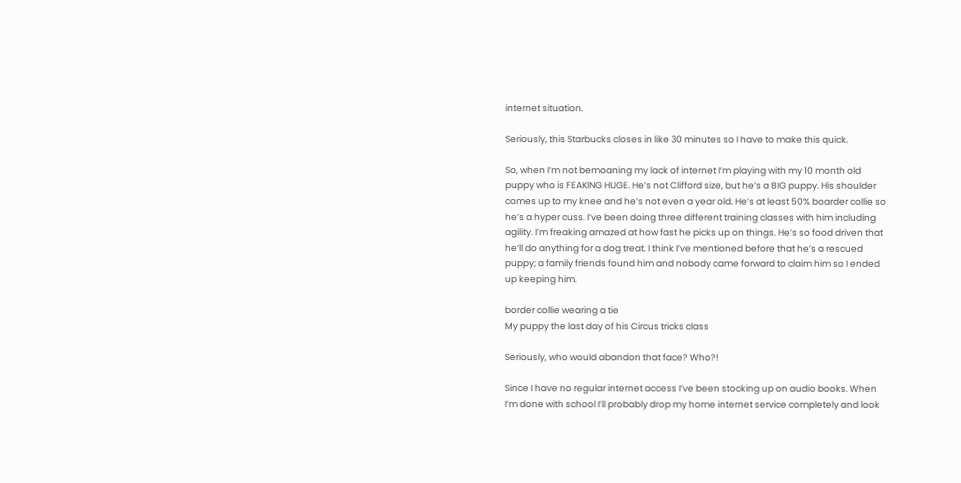internet situation.

Seriously, this Starbucks closes in like 30 minutes so I have to make this quick.

So, when I’m not bemoaning my lack of internet I’m playing with my 10 month old puppy who is FEAKING HUGE. He’s not Clifford size, but he’s a BIG puppy. His shoulder comes up to my knee and he’s not even a year old. He’s at least 50% boarder collie so he’s a hyper cuss. I’ve been doing three different training classes with him including agility. I’m freaking amazed at how fast he picks up on things. He’s so food driven that he’ll do anything for a dog treat. I think I’ve mentioned before that he’s a rescued puppy; a family friends found him and nobody came forward to claim him so I ended up keeping him.

border collie wearing a tie
My puppy the last day of his Circus tricks class

Seriously, who would abandon that face? Who?!

Since I have no regular internet access I’ve been stocking up on audio books. When I’m done with school I’ll probably drop my home internet service completely and look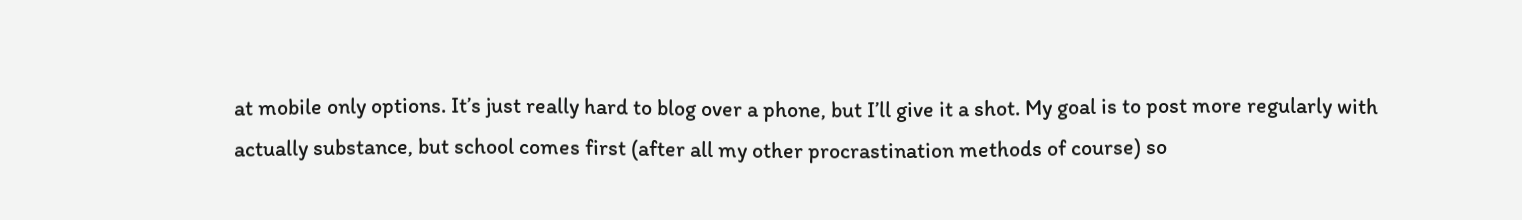at mobile only options. It’s just really hard to blog over a phone, but I’ll give it a shot. My goal is to post more regularly with actually substance, but school comes first (after all my other procrastination methods of course) so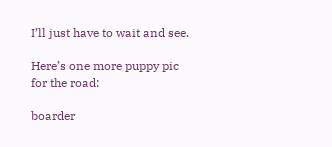I’ll just have to wait and see.

Here’s one more puppy pic for the road:

boarder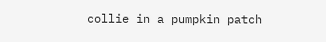collie in a pumpkin patch